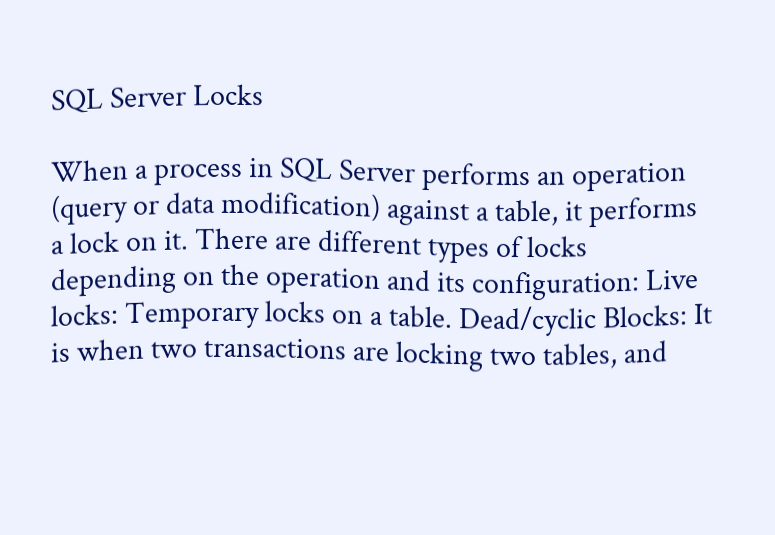SQL Server Locks

When a process in SQL Server performs an operation (query or data modification) against a table, it performs a lock on it. There are different types of locks depending on the operation and its configuration: Live locks: Temporary locks on a table. Dead/cyclic Blocks: It is when two transactions are locking two tables, and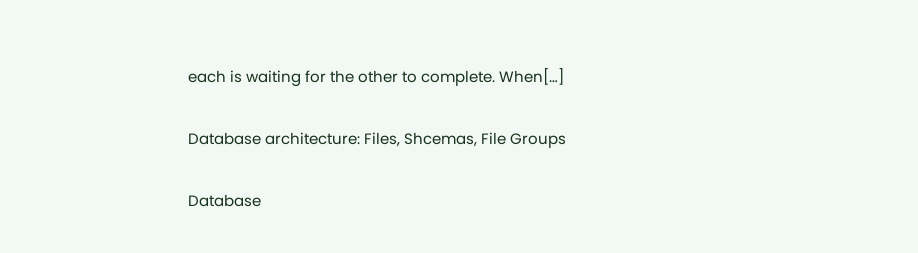each is waiting for the other to complete. When[…]

Database architecture: Files, Shcemas, File Groups

Database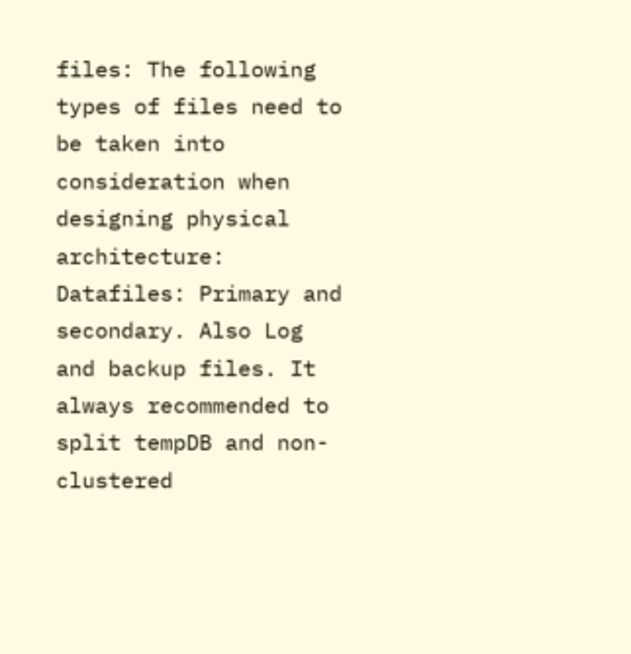files: The following types of files need to be taken into consideration when designing physical architecture: Datafiles: Primary and secondary. Also Log and backup files. It always recommended to split tempDB and non-clustered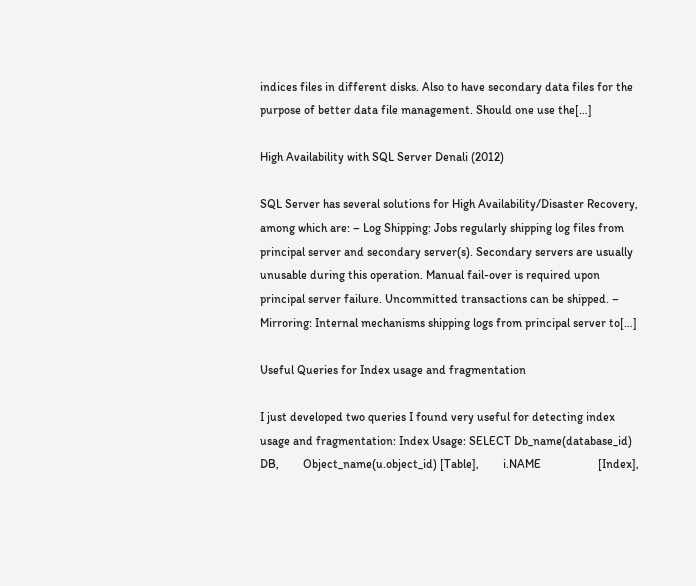indices files in different disks. Also to have secondary data files for the purpose of better data file management. Should one use the[…]

High Availability with SQL Server Denali (2012)

SQL Server has several solutions for High Availability/Disaster Recovery, among which are: – Log Shipping: Jobs regularly shipping log files from principal server and secondary server(s). Secondary servers are usually unusable during this operation. Manual fail-over is required upon principal server failure. Uncommitted transactions can be shipped. – Mirroring: Internal mechanisms shipping logs from principal server to[…]

Useful Queries for Index usage and fragmentation

I just developed two queries I found very useful for detecting index usage and fragmentation: Index Usage: SELECT Db_name(database_id)     DB,        Object_name(u.object_id) [Table],        i.NAME                   [Index],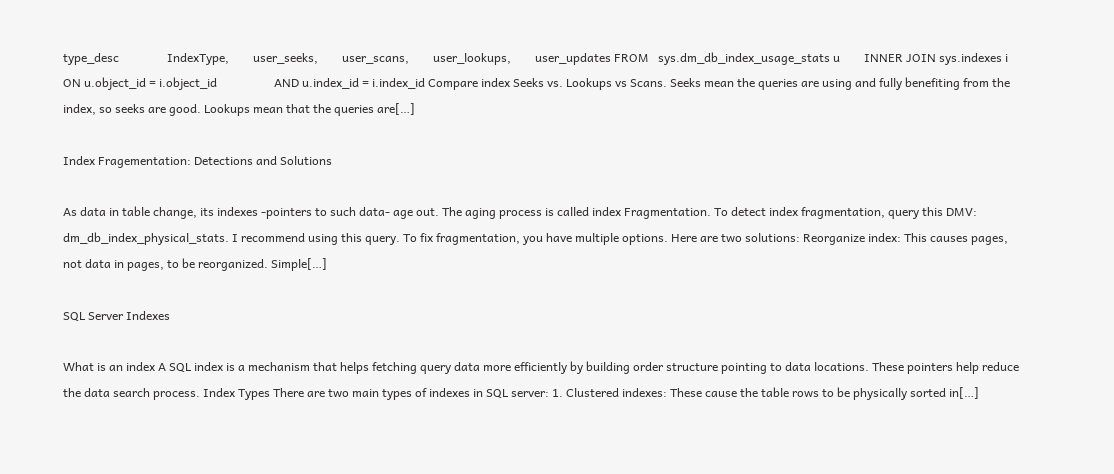type_desc                IndexType,        user_seeks,        user_scans,        user_lookups,        user_updates FROM   sys.dm_db_index_usage_stats u        INNER JOIN sys.indexes i                ON u.object_id = i.object_id                   AND u.index_id = i.index_id Compare index Seeks vs. Lookups vs Scans. Seeks mean the queries are using and fully benefiting from the index, so seeks are good. Lookups mean that the queries are[…]

Index Fragementation: Detections and Solutions

As data in table change, its indexes -pointers to such data- age out. The aging process is called index Fragmentation. To detect index fragmentation, query this DMV: dm_db_index_physical_stats. I recommend using this query. To fix fragmentation, you have multiple options. Here are two solutions: Reorganize index: This causes pages, not data in pages, to be reorganized. Simple[…]

SQL Server Indexes

What is an index A SQL index is a mechanism that helps fetching query data more efficiently by building order structure pointing to data locations. These pointers help reduce the data search process. Index Types There are two main types of indexes in SQL server: 1. Clustered indexes: These cause the table rows to be physically sorted in[…]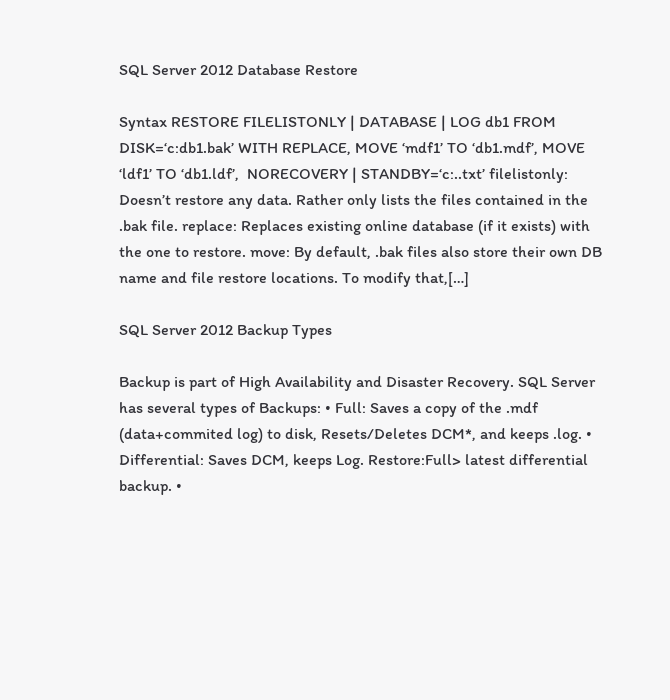SQL Server 2012 Database Restore

Syntax RESTORE FILELISTONLY | DATABASE | LOG db1 FROM DISK=‘c:db1.bak’ WITH REPLACE, MOVE ‘mdf1’ TO ‘db1.mdf’, MOVE ‘ldf1’ TO ‘db1.ldf’,  NORECOVERY | STANDBY=‘c:..txt’ filelistonly: Doesn’t restore any data. Rather only lists the files contained in the .bak file. replace: Replaces existing online database (if it exists) with the one to restore. move: By default, .bak files also store their own DB name and file restore locations. To modify that,[…]

SQL Server 2012 Backup Types

Backup is part of High Availability and Disaster Recovery. SQL Server has several types of Backups: • Full: Saves a copy of the .mdf (data+commited log) to disk, Resets/Deletes DCM*, and keeps .log. • Differential: Saves DCM, keeps Log. Restore:Full> latest differential backup. •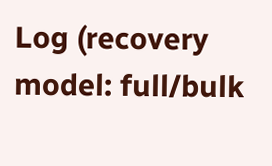Log (recovery model: full/bulk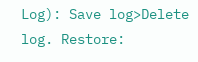Log): Save log>Delete log. Restore: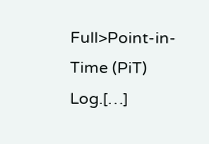Full>Point-in-Time (PiT) Log.[…]